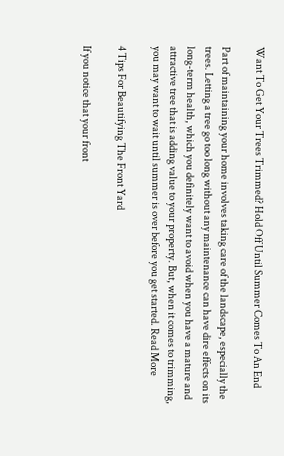Want To Get Your Trees Trimmed? Hold Off Until Summer Comes To An End

Part of maintaining your home involves taking care of the landscape, especially the trees. Letting a tree go too long without any maintenance can have dire effects on its long-term health, which you definitely want to avoid when you have a mature and attractive tree that is adding value to your property. But, when it comes to trimming, you may want to wait until summer is over before you get started. Read More

4 Tips For Beautifying The Front Yard

If you notice that your front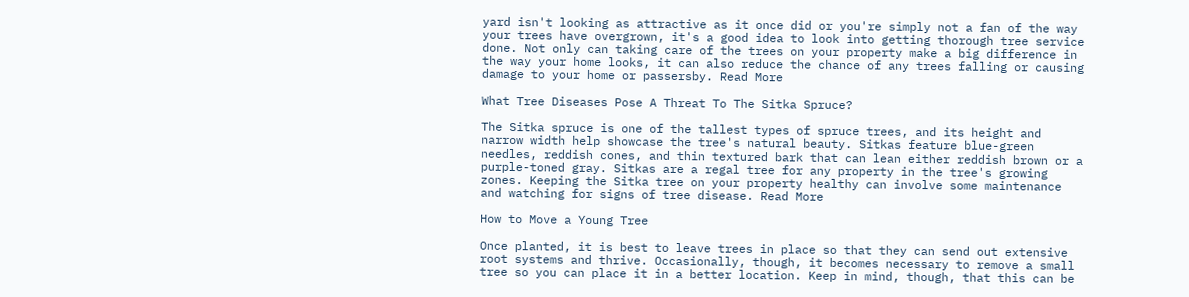yard isn't looking as attractive as it once did or you're simply not a fan of the way your trees have overgrown, it's a good idea to look into getting thorough tree service done. Not only can taking care of the trees on your property make a big difference in the way your home looks, it can also reduce the chance of any trees falling or causing damage to your home or passersby. Read More

What Tree Diseases Pose A Threat To The Sitka Spruce?

The Sitka spruce is one of the tallest types of spruce trees, and its height and narrow width help showcase the tree's natural beauty. Sitkas feature blue-green needles, reddish cones, and thin textured bark that can lean either reddish brown or a purple-toned gray. Sitkas are a regal tree for any property in the tree's growing zones. Keeping the Sitka tree on your property healthy can involve some maintenance and watching for signs of tree disease. Read More

How to Move a Young Tree

Once planted, it is best to leave trees in place so that they can send out extensive root systems and thrive. Occasionally, though, it becomes necessary to remove a small tree so you can place it in a better location. Keep in mind, though, that this can be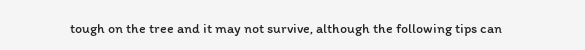tough on the tree and it may not survive, although the following tips can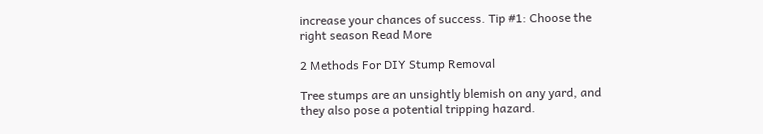increase your chances of success. Tip #1: Choose the right season Read More

2 Methods For DIY Stump Removal

Tree stumps are an unsightly blemish on any yard, and they also pose a potential tripping hazard.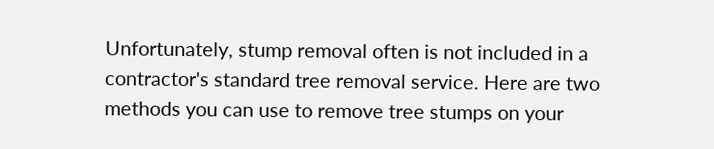Unfortunately, stump removal often is not included in a contractor's standard tree removal service. Here are two methods you can use to remove tree stumps on your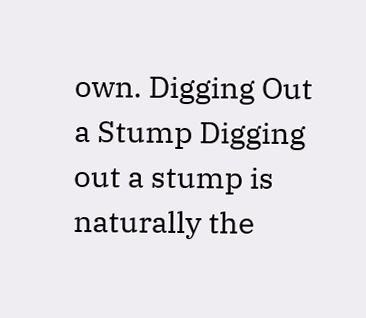own. Digging Out a Stump Digging out a stump is naturally the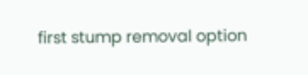first stump removal option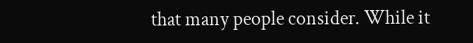that many people consider. While it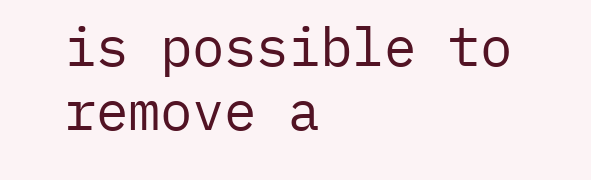is possible to remove a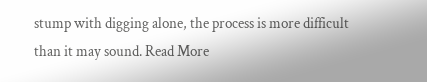stump with digging alone, the process is more difficult than it may sound. Read More